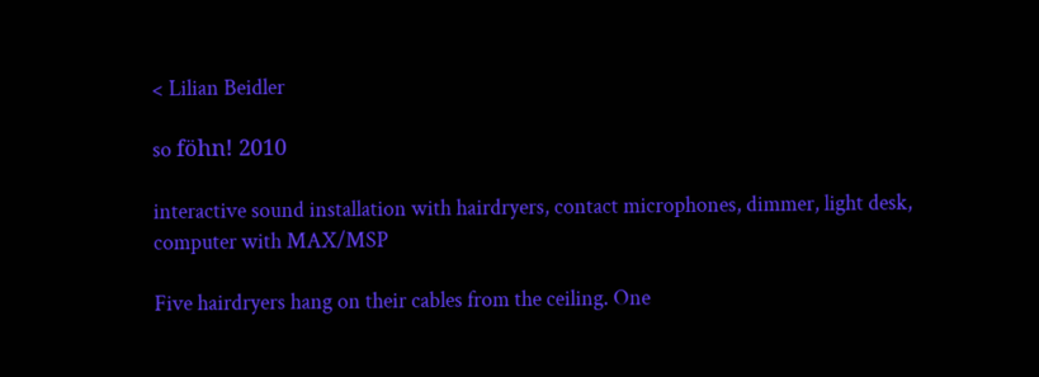< Lilian Beidler

so föhn! 2010

interactive sound installation with hairdryers, contact microphones, dimmer, light desk, computer with MAX/MSP

Five hairdryers hang on their cables from the ceiling. One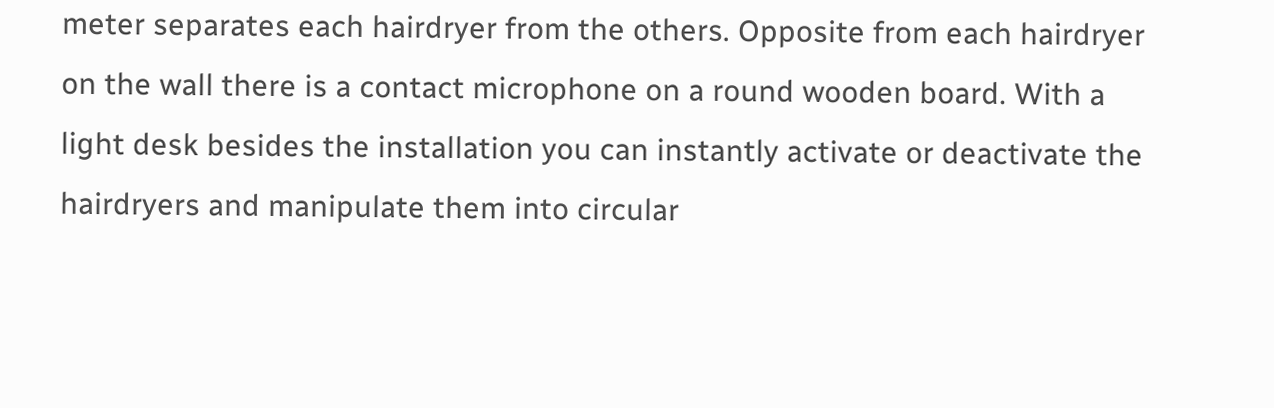meter separates each hairdryer from the others. Opposite from each hairdryer on the wall there is a contact microphone on a round wooden board. With a light desk besides the installation you can instantly activate or deactivate the hairdryers and manipulate them into circular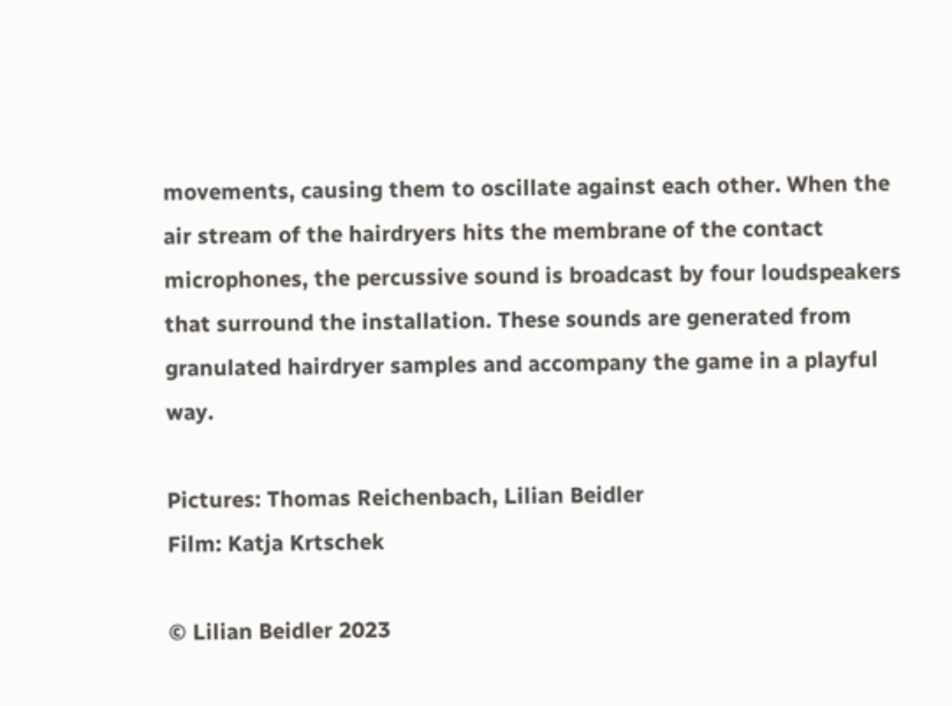movements, causing them to oscillate against each other. When the air stream of the hairdryers hits the membrane of the contact microphones, the percussive sound is broadcast by four loudspeakers that surround the installation. These sounds are generated from granulated hairdryer samples and accompany the game in a playful way.

Pictures: Thomas Reichenbach, Lilian Beidler
Film: Katja Krtschek

© Lilian Beidler 2023